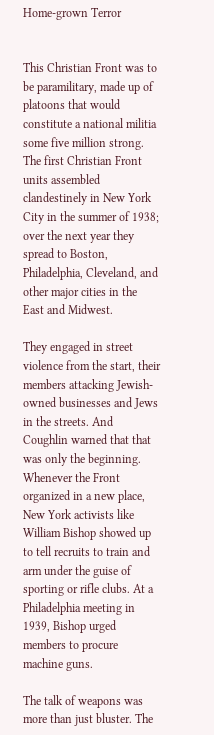Home-grown Terror


This Christian Front was to be paramilitary, made up of platoons that would constitute a national militia some five million strong. The first Christian Front units assembled clandestinely in New York City in the summer of 1938; over the next year they spread to Boston, Philadelphia, Cleveland, and other major cities in the East and Midwest.

They engaged in street violence from the start, their members attacking Jewish-owned businesses and Jews in the streets. And Coughlin warned that that was only the beginning. Whenever the Front organized in a new place, New York activists like William Bishop showed up to tell recruits to train and arm under the guise of sporting or rifle clubs. At a Philadelphia meeting in 1939, Bishop urged members to procure machine guns.

The talk of weapons was more than just bluster. The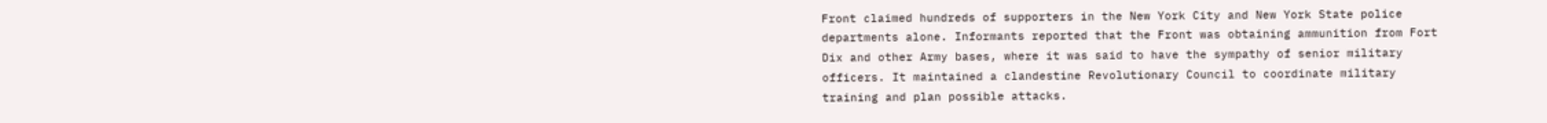Front claimed hundreds of supporters in the New York City and New York State police departments alone. Informants reported that the Front was obtaining ammunition from Fort Dix and other Army bases, where it was said to have the sympathy of senior military officers. It maintained a clandestine Revolutionary Council to coordinate military training and plan possible attacks.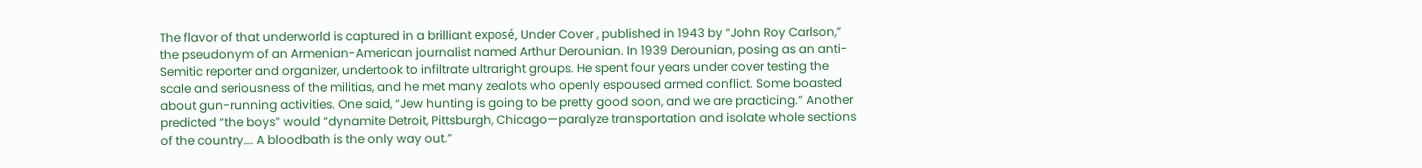The flavor of that underworld is captured in a brilliant exposé, Under Cover , published in 1943 by “John Roy Carlson,” the pseudonym of an Armenian-American journalist named Arthur Derounian. In 1939 Derounian, posing as an anti-Semitic reporter and organizer, undertook to infiltrate ultraright groups. He spent four years under cover testing the scale and seriousness of the militias, and he met many zealots who openly espoused armed conflict. Some boasted about gun-running activities. One said, “Jew hunting is going to be pretty good soon, and we are practicing.” Another predicted “the boys” would “dynamite Detroit, Pittsburgh, Chicago—paralyze transportation and isolate whole sections of the country…. A bloodbath is the only way out.”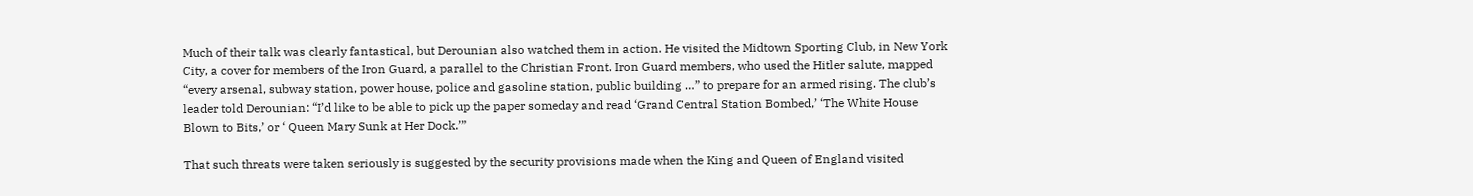Much of their talk was clearly fantastical, but Derounian also watched them in action. He visited the Midtown Sporting Club, in New York City, a cover for members of the Iron Guard, a parallel to the Christian Front. Iron Guard members, who used the Hitler salute, mapped “every arsenal, subway station, power house, police and gasoline station, public building …” to prepare for an armed rising. The club’s leader told Derounian: “I’d like to be able to pick up the paper someday and read ‘Grand Central Station Bombed,’ ‘The White House Blown to Bits,’ or ‘ Queen Mary Sunk at Her Dock.’”

That such threats were taken seriously is suggested by the security provisions made when the King and Queen of England visited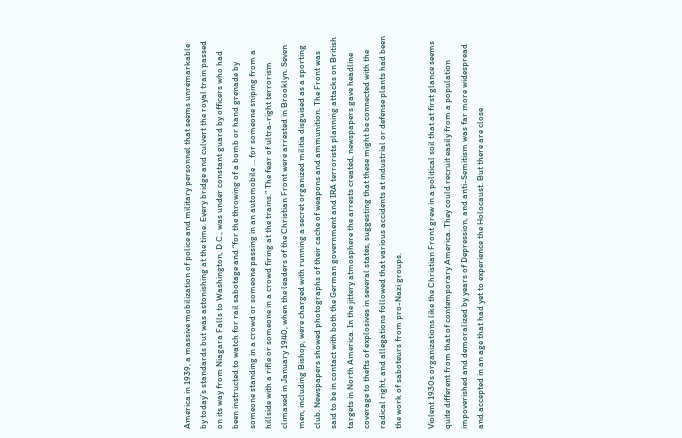America in 1939, a massive mobilization of police and military personnel that seems unremarkable by today’s standards but was astonishing at the time. Every bridge and culvert the royal train passed on its way from Niagara Falls to Washington, D.C., was under constant guard by officers who had been instructed to watch for rail sabotage and “for the throwing of a bomb or hand grenade by someone standing in a crowd or someone passing in an automobile … for someone sniping from a hillside with a rifle or someone in a crowd firing at the trains.” The fear of ultra-right terrorism climaxed in January 1940, when the leaders of the Christian Front were arrested in Brooklyn. Seven men, including Bishop, were charged with running a secret organized militia disguised as a sporting club. Newspapers showed photographs of their cache of weapons and ammunition. The Front was said to be in contact with both the German government and IRA terrorists planning attacks on British targets in North America. In the jittery atmosphere the arrests created, newspapers gave headline coverage to thefts of explosives in several states, suggesting that these might be connected with the radical right, and allegations followed that various accidents at industrial or defense plants had been the work of saboteurs from pro-Nazi groups.

Violent 1930s organizations like the Christian Front grew in a political soil that at first glance seems quite different from that of contemporary America. They could recruit easily from a population impoverished and demoralized by years of Depression, and anti-Semitism was far more widespread and accepted in an age that had yet to experience the Holocaust. But there are close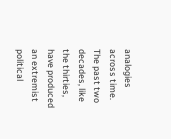analogies across time. The past two decades, like the thirties, have produced an extremist political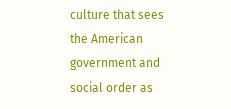culture that sees the American government and social order as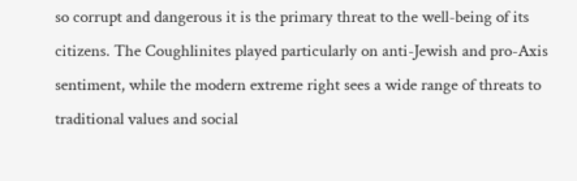so corrupt and dangerous it is the primary threat to the well-being of its citizens. The Coughlinites played particularly on anti-Jewish and pro-Axis sentiment, while the modern extreme right sees a wide range of threats to traditional values and social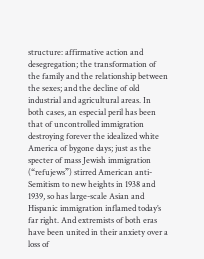structure: affirmative action and desegregation; the transformation of the family and the relationship between the sexes; and the decline of old industrial and agricultural areas. In both cases, an especial peril has been that of uncontrolled immigration destroying forever the idealized white America of bygone days; just as the specter of mass Jewish immigration (“refujews”) stirred American anti-Semitism to new heights in 1938 and 1939, so has large-scale Asian and Hispanic immigration inflamed today’s far right. And extremists of both eras have been united in their anxiety over a loss of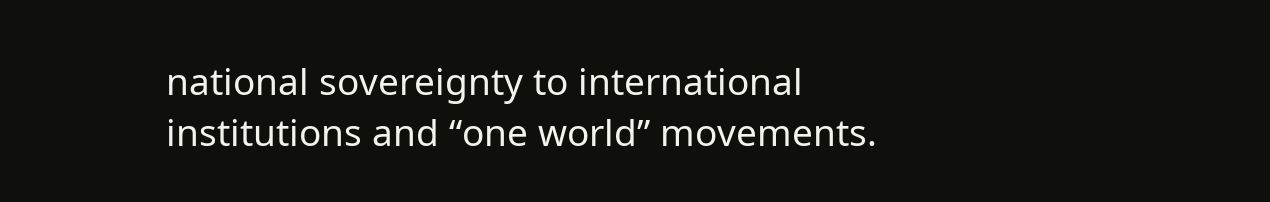national sovereignty to international institutions and “one world” movements.